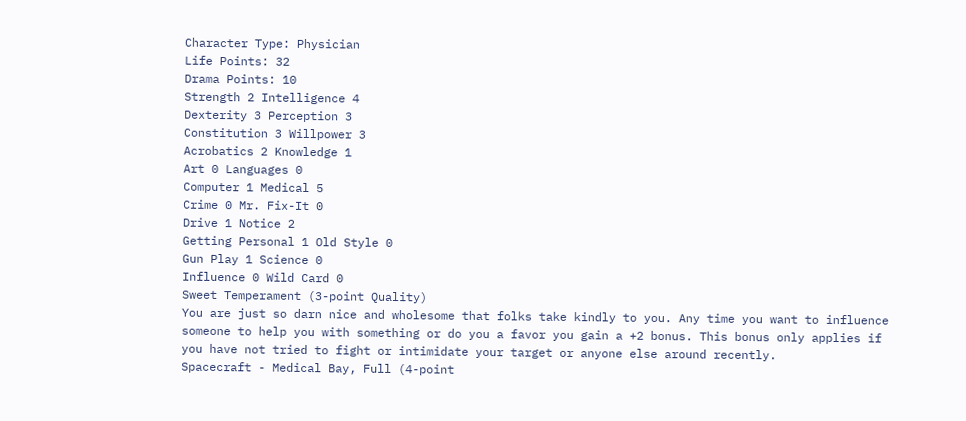Character Type: Physician
Life Points: 32
Drama Points: 10
Strength 2 Intelligence 4
Dexterity 3 Perception 3
Constitution 3 Willpower 3
Acrobatics 2 Knowledge 1
Art 0 Languages 0
Computer 1 Medical 5
Crime 0 Mr. Fix-It 0
Drive 1 Notice 2
Getting Personal 1 Old Style 0
Gun Play 1 Science 0
Influence 0 Wild Card 0
Sweet Temperament (3-point Quality)
You are just so darn nice and wholesome that folks take kindly to you. Any time you want to influence someone to help you with something or do you a favor you gain a +2 bonus. This bonus only applies if you have not tried to fight or intimidate your target or anyone else around recently.
Spacecraft - Medical Bay, Full (4-point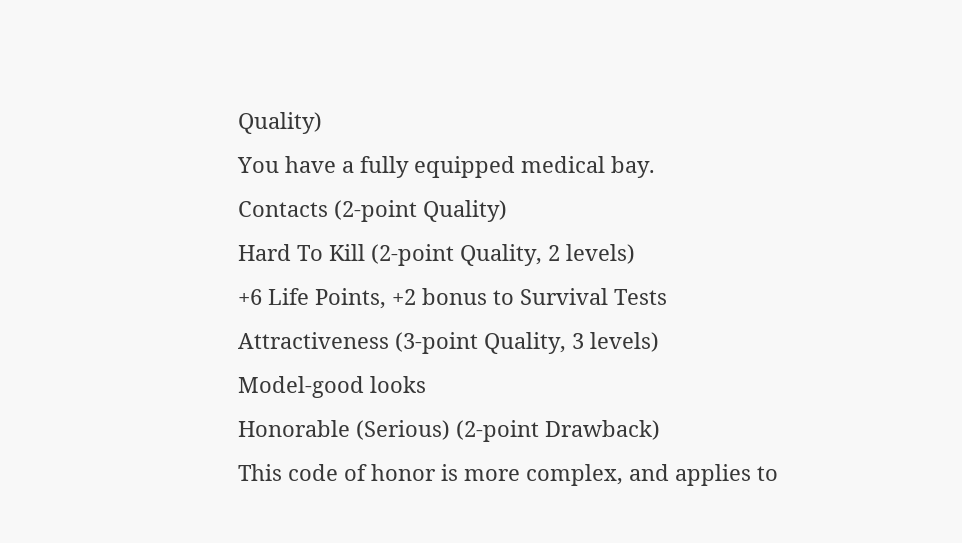Quality)
You have a fully equipped medical bay.
Contacts (2-point Quality)
Hard To Kill (2-point Quality, 2 levels)
+6 Life Points, +2 bonus to Survival Tests
Attractiveness (3-point Quality, 3 levels)
Model-good looks
Honorable (Serious) (2-point Drawback)
This code of honor is more complex, and applies to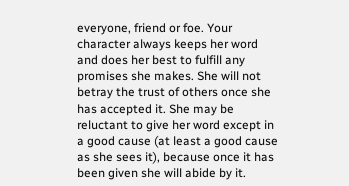everyone, friend or foe. Your character always keeps her word and does her best to fulfill any promises she makes. She will not betray the trust of others once she has accepted it. She may be reluctant to give her word except in a good cause (at least a good cause as she sees it), because once it has been given she will abide by it.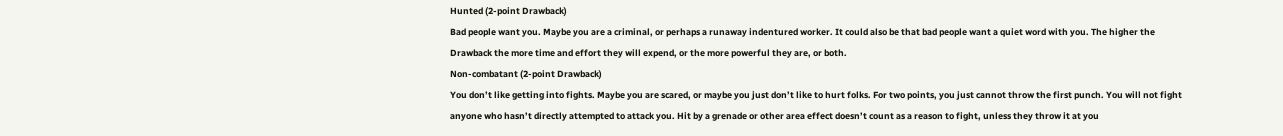Hunted (2-point Drawback)
Bad people want you. Maybe you are a criminal, or perhaps a runaway indentured worker. It could also be that bad people want a quiet word with you. The higher the Drawback the more time and effort they will expend, or the more powerful they are, or both.
Non-combatant (2-point Drawback)
You don’t like getting into fights. Maybe you are scared, or maybe you just don’t like to hurt folks. For two points, you just cannot throw the first punch. You will not fight anyone who hasn’t directly attempted to attack you. Hit by a grenade or other area effect doesn’t count as a reason to fight, unless they throw it at you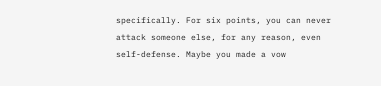specifically. For six points, you can never attack someone else, for any reason, even self-defense. Maybe you made a vow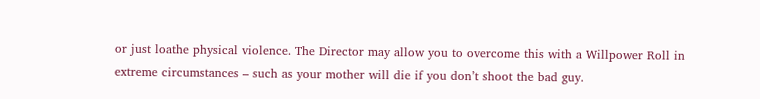or just loathe physical violence. The Director may allow you to overcome this with a Willpower Roll in extreme circumstances – such as your mother will die if you don’t shoot the bad guy.